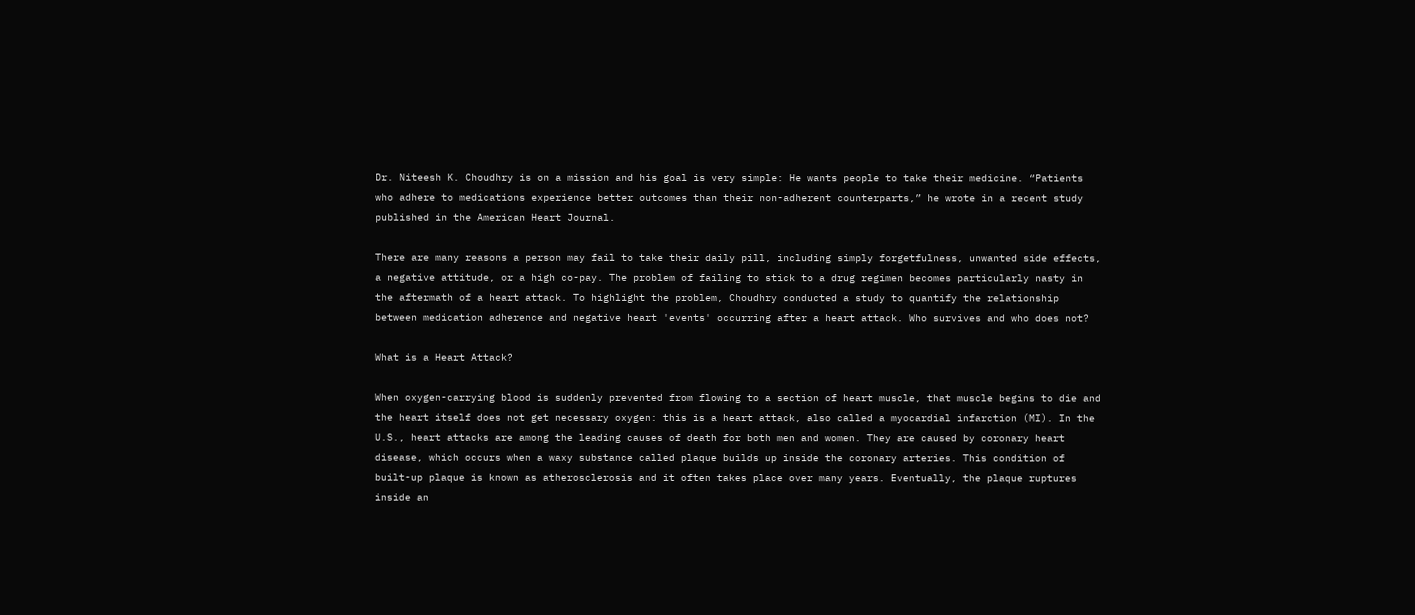Dr. Niteesh K. Choudhry is on a mission and his goal is very simple: He wants people to take their medicine. “Patients who adhere to medications experience better outcomes than their non-adherent counterparts,” he wrote in a recent study published in the American Heart Journal.

There are many reasons a person may fail to take their daily pill, including simply forgetfulness, unwanted side effects, a negative attitude, or a high co-pay. The problem of failing to stick to a drug regimen becomes particularly nasty in the aftermath of a heart attack. To highlight the problem, Choudhry conducted a study to quantify the relationship between medication adherence and negative heart 'events' occurring after a heart attack. Who survives and who does not?

What is a Heart Attack?

When oxygen-carrying blood is suddenly prevented from flowing to a section of heart muscle, that muscle begins to die and the heart itself does not get necessary oxygen: this is a heart attack, also called a myocardial infarction (MI). In the U.S., heart attacks are among the leading causes of death for both men and women. They are caused by coronary heart disease, which occurs when a waxy substance called plaque builds up inside the coronary arteries. This condition of built-up plaque is known as atherosclerosis and it often takes place over many years. Eventually, the plaque ruptures inside an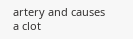artery and causes a clot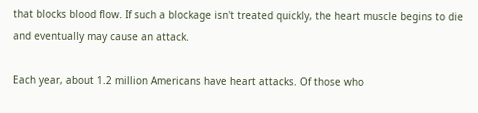that blocks blood flow. If such a blockage isn't treated quickly, the heart muscle begins to die and eventually may cause an attack.

Each year, about 1.2 million Americans have heart attacks. Of those who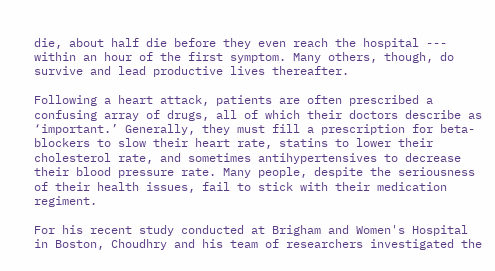die, about half die before they even reach the hospital --- within an hour of the first symptom. Many others, though, do survive and lead productive lives thereafter.

Following a heart attack, patients are often prescribed a confusing array of drugs, all of which their doctors describe as ‘important.’ Generally, they must fill a prescription for beta-blockers to slow their heart rate, statins to lower their cholesterol rate, and sometimes antihypertensives to decrease their blood pressure rate. Many people, despite the seriousness of their health issues, fail to stick with their medication regiment.

For his recent study conducted at Brigham and Women's Hospital in Boston, Choudhry and his team of researchers investigated the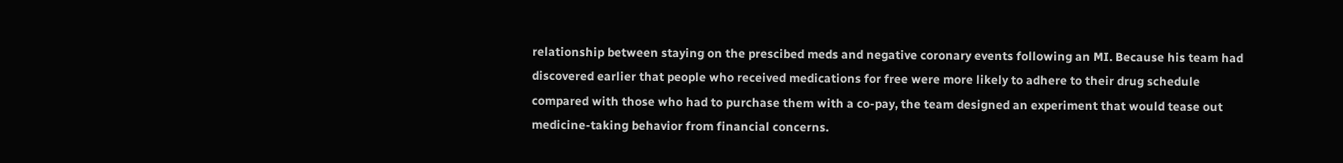relationship between staying on the prescibed meds and negative coronary events following an MI. Because his team had discovered earlier that people who received medications for free were more likely to adhere to their drug schedule compared with those who had to purchase them with a co-pay, the team designed an experiment that would tease out medicine-taking behavior from financial concerns.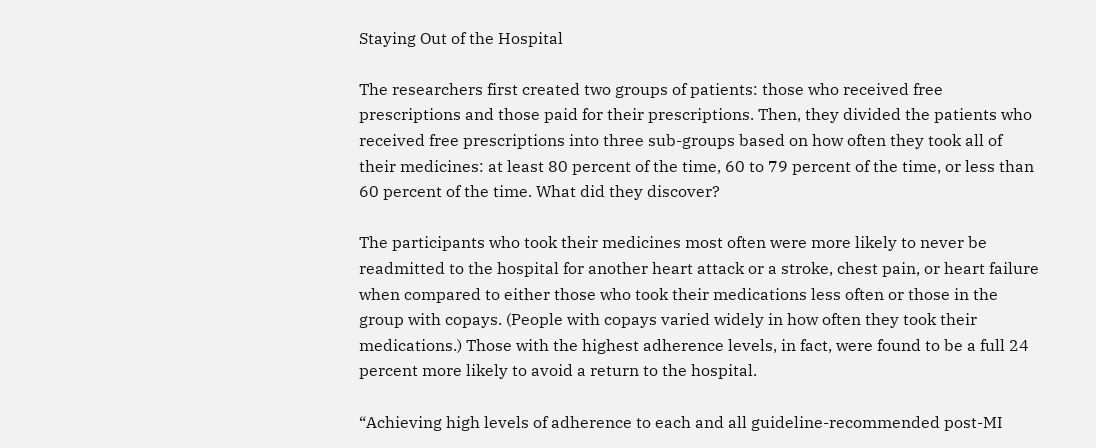Staying Out of the Hospital

The researchers first created two groups of patients: those who received free prescriptions and those paid for their prescriptions. Then, they divided the patients who received free prescriptions into three sub-groups based on how often they took all of their medicines: at least 80 percent of the time, 60 to 79 percent of the time, or less than 60 percent of the time. What did they discover?

The participants who took their medicines most often were more likely to never be readmitted to the hospital for another heart attack or a stroke, chest pain, or heart failure when compared to either those who took their medications less often or those in the group with copays. (People with copays varied widely in how often they took their medications.) Those with the highest adherence levels, in fact, were found to be a full 24 percent more likely to avoid a return to the hospital.

“Achieving high levels of adherence to each and all guideline-recommended post-MI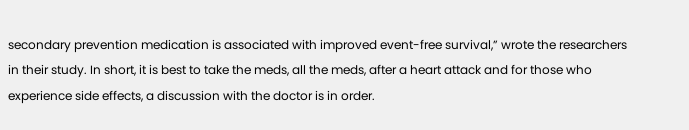secondary prevention medication is associated with improved event-free survival,” wrote the researchers in their study. In short, it is best to take the meds, all the meds, after a heart attack and for those who experience side effects, a discussion with the doctor is in order.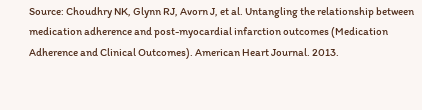Source: Choudhry NK, Glynn RJ, Avorn J, et al. Untangling the relationship between medication adherence and post-myocardial infarction outcomes (Medication Adherence and Clinical Outcomes). American Heart Journal. 2013.